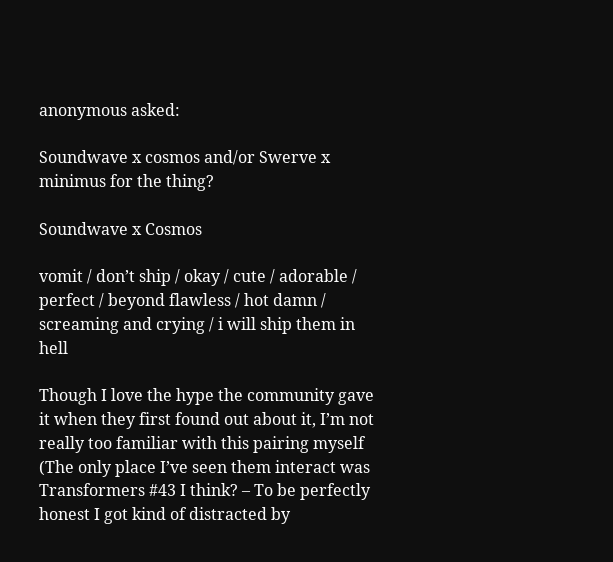anonymous asked:

Soundwave x cosmos and/or Swerve x minimus for the thing?

Soundwave x Cosmos

vomit / don’t ship / okay / cute / adorable / perfect / beyond flawless / hot damn / screaming and crying / i will ship them in hell

Though I love the hype the community gave it when they first found out about it, I’m not really too familiar with this pairing myself (The only place I’ve seen them interact was Transformers #43 I think? – To be perfectly honest I got kind of distracted by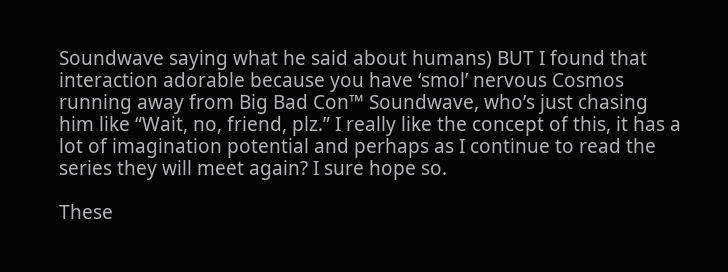Soundwave saying what he said about humans) BUT I found that interaction adorable because you have ‘smol’ nervous Cosmos running away from Big Bad Con™ Soundwave, who’s just chasing him like “Wait, no, friend, plz.” I really like the concept of this, it has a lot of imagination potential and perhaps as I continue to read the series they will meet again? I sure hope so.

These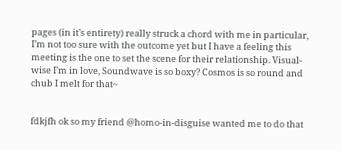pages (in it’s entirety) really struck a chord with me in particular, I’m not too sure with the outcome yet but I have a feeling this meeting is the one to set the scene for their relationship. Visual-wise I’m in love, Soundwave is so boxy? Cosmos is so round and chub I melt for that~


fdkjfh ok so my friend @homo-in-disguise wanted me to do that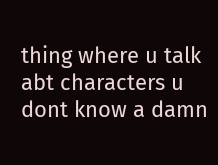thing where u talk abt characters u dont know a damn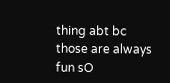thing abt bc those are always fun sO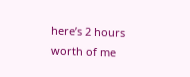here’s 2 hours worth of me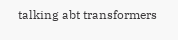talking abt transformers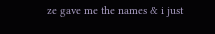ze gave me the names & i just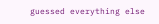guessed everything else